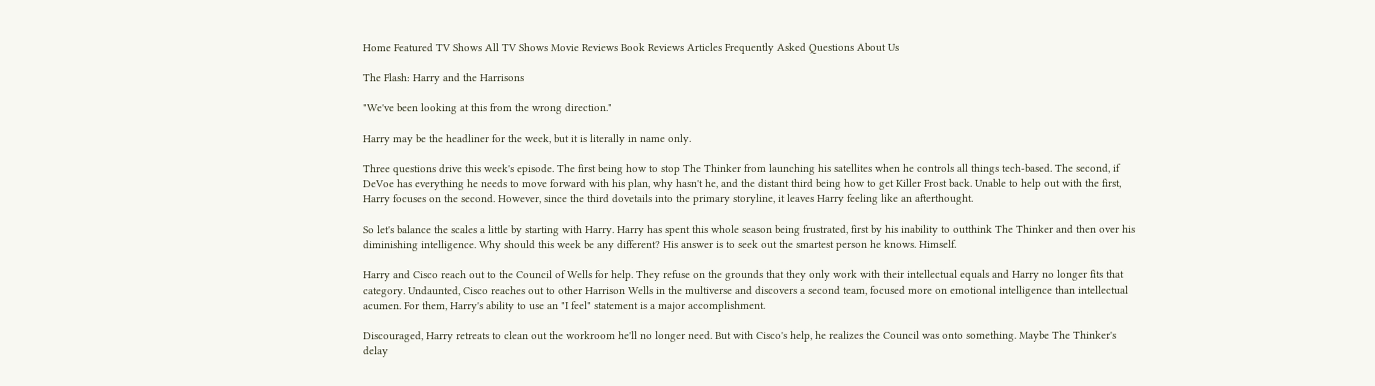Home Featured TV Shows All TV Shows Movie Reviews Book Reviews Articles Frequently Asked Questions About Us

The Flash: Harry and the Harrisons

"We've been looking at this from the wrong direction."

Harry may be the headliner for the week, but it is literally in name only.

Three questions drive this week's episode. The first being how to stop The Thinker from launching his satellites when he controls all things tech-based. The second, if DeVoe has everything he needs to move forward with his plan, why hasn't he, and the distant third being how to get Killer Frost back. Unable to help out with the first, Harry focuses on the second. However, since the third dovetails into the primary storyline, it leaves Harry feeling like an afterthought.

So let's balance the scales a little by starting with Harry. Harry has spent this whole season being frustrated, first by his inability to outthink The Thinker and then over his diminishing intelligence. Why should this week be any different? His answer is to seek out the smartest person he knows. Himself.

Harry and Cisco reach out to the Council of Wells for help. They refuse on the grounds that they only work with their intellectual equals and Harry no longer fits that category. Undaunted, Cisco reaches out to other Harrison Wells in the multiverse and discovers a second team, focused more on emotional intelligence than intellectual acumen. For them, Harry's ability to use an "I feel" statement is a major accomplishment.

Discouraged, Harry retreats to clean out the workroom he'll no longer need. But with Cisco's help, he realizes the Council was onto something. Maybe The Thinker's delay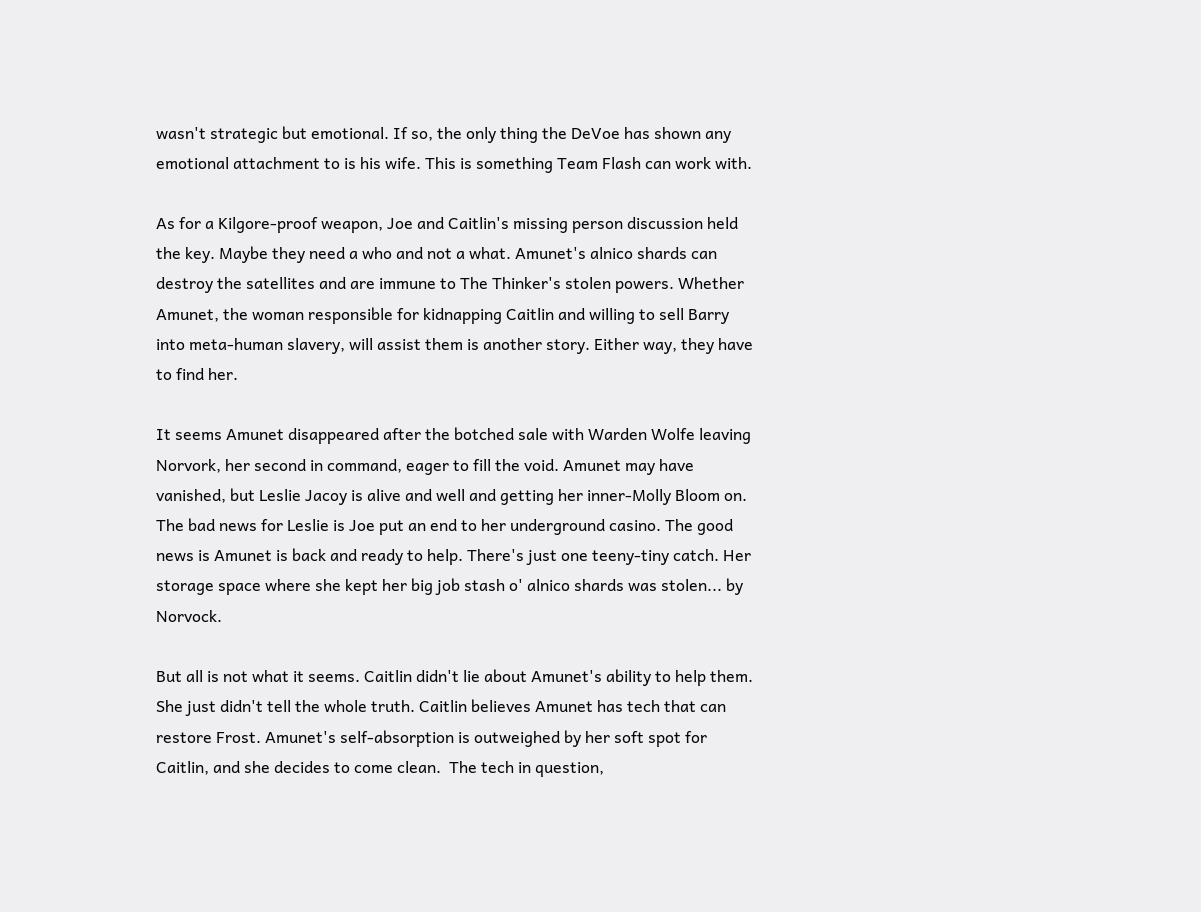wasn't strategic but emotional. If so, the only thing the DeVoe has shown any emotional attachment to is his wife. This is something Team Flash can work with.

As for a Kilgore-proof weapon, Joe and Caitlin's missing person discussion held the key. Maybe they need a who and not a what. Amunet's alnico shards can destroy the satellites and are immune to The Thinker's stolen powers. Whether Amunet, the woman responsible for kidnapping Caitlin and willing to sell Barry into meta-human slavery, will assist them is another story. Either way, they have to find her.

It seems Amunet disappeared after the botched sale with Warden Wolfe leaving Norvork, her second in command, eager to fill the void. Amunet may have vanished, but Leslie Jacoy is alive and well and getting her inner-Molly Bloom on. The bad news for Leslie is Joe put an end to her underground casino. The good news is Amunet is back and ready to help. There's just one teeny-tiny catch. Her storage space where she kept her big job stash o' alnico shards was stolen... by Norvock.

But all is not what it seems. Caitlin didn't lie about Amunet's ability to help them. She just didn't tell the whole truth. Caitlin believes Amunet has tech that can restore Frost. Amunet's self-absorption is outweighed by her soft spot for Caitlin, and she decides to come clean.  The tech in question,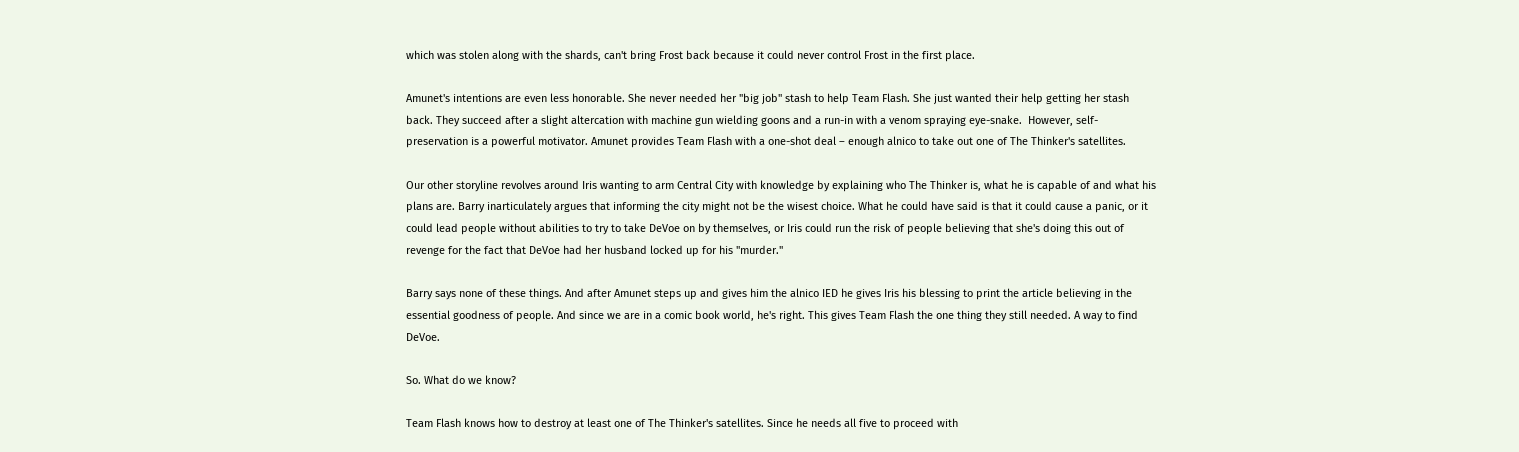which was stolen along with the shards, can't bring Frost back because it could never control Frost in the first place.

Amunet's intentions are even less honorable. She never needed her "big job" stash to help Team Flash. She just wanted their help getting her stash back. They succeed after a slight altercation with machine gun wielding goons and a run-in with a venom spraying eye-snake.  However, self-preservation is a powerful motivator. Amunet provides Team Flash with a one-shot deal – enough alnico to take out one of The Thinker's satellites.

Our other storyline revolves around Iris wanting to arm Central City with knowledge by explaining who The Thinker is, what he is capable of and what his plans are. Barry inarticulately argues that informing the city might not be the wisest choice. What he could have said is that it could cause a panic, or it could lead people without abilities to try to take DeVoe on by themselves, or Iris could run the risk of people believing that she's doing this out of revenge for the fact that DeVoe had her husband locked up for his "murder."

Barry says none of these things. And after Amunet steps up and gives him the alnico IED he gives Iris his blessing to print the article believing in the essential goodness of people. And since we are in a comic book world, he's right. This gives Team Flash the one thing they still needed. A way to find DeVoe.

So. What do we know?

Team Flash knows how to destroy at least one of The Thinker's satellites. Since he needs all five to proceed with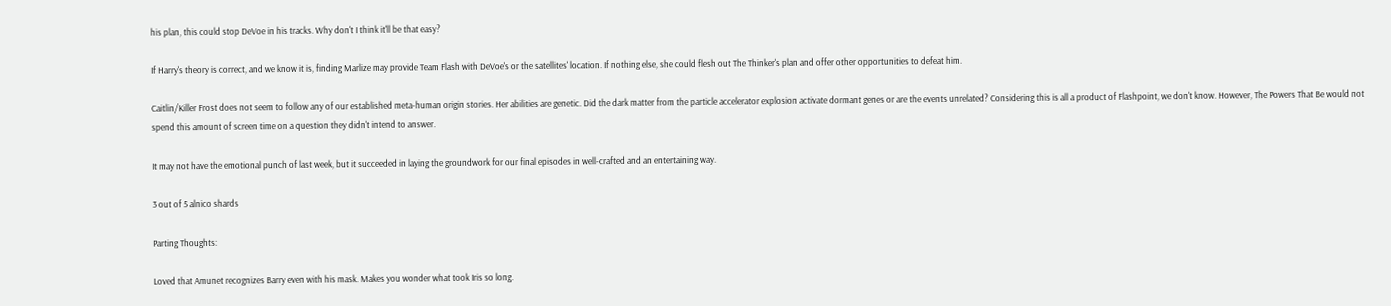his plan, this could stop DeVoe in his tracks. Why don't I think it'll be that easy?

If Harry's theory is correct, and we know it is, finding Marlize may provide Team Flash with DeVoe's or the satellites' location. If nothing else, she could flesh out The Thinker's plan and offer other opportunities to defeat him.

Caitlin/Killer Frost does not seem to follow any of our established meta-human origin stories. Her abilities are genetic. Did the dark matter from the particle accelerator explosion activate dormant genes or are the events unrelated? Considering this is all a product of Flashpoint, we don't know. However, The Powers That Be would not spend this amount of screen time on a question they didn't intend to answer.

It may not have the emotional punch of last week, but it succeeded in laying the groundwork for our final episodes in well-crafted and an entertaining way.

3 out of 5 alnico shards

Parting Thoughts:

Loved that Amunet recognizes Barry even with his mask. Makes you wonder what took Iris so long.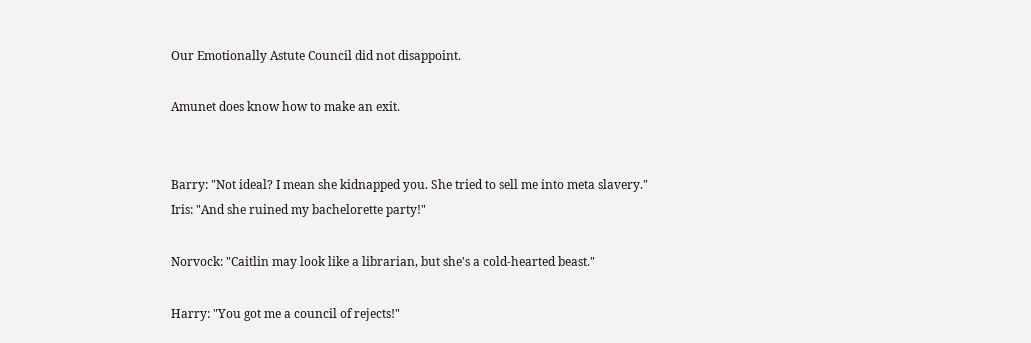Our Emotionally Astute Council did not disappoint.

Amunet does know how to make an exit.


Barry: "Not ideal? I mean she kidnapped you. She tried to sell me into meta slavery."
Iris: "And she ruined my bachelorette party!"

Norvock: "Caitlin may look like a librarian, but she's a cold-hearted beast."

Harry: "You got me a council of rejects!"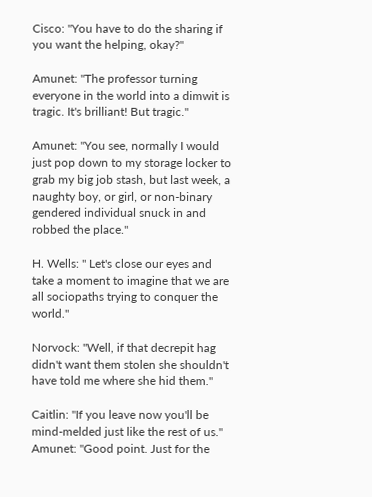Cisco: "You have to do the sharing if you want the helping, okay?"

Amunet: "The professor turning everyone in the world into a dimwit is tragic. It's brilliant! But tragic."

Amunet: "You see, normally I would just pop down to my storage locker to grab my big job stash, but last week, a naughty boy, or girl, or non-binary gendered individual snuck in and robbed the place."

H. Wells: " Let's close our eyes and take a moment to imagine that we are all sociopaths trying to conquer the world."

Norvock: "Well, if that decrepit hag didn't want them stolen she shouldn't have told me where she hid them."

Caitlin: "If you leave now you'll be mind-melded just like the rest of us."
Amunet: "Good point. Just for the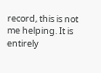record, this is not me helping. It is entirely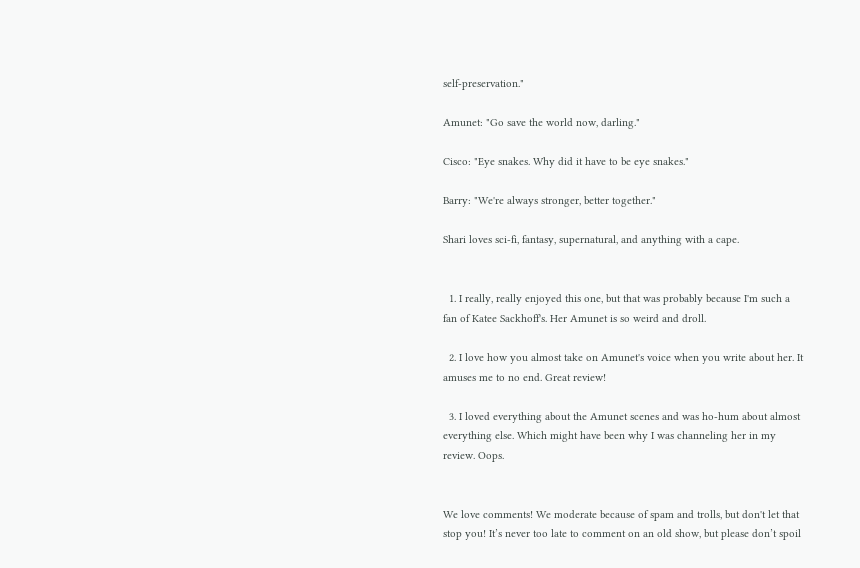self-preservation."

Amunet: "Go save the world now, darling."

Cisco: "Eye snakes. Why did it have to be eye snakes."

Barry: "We're always stronger, better together."

Shari loves sci-fi, fantasy, supernatural, and anything with a cape.


  1. I really, really enjoyed this one, but that was probably because I'm such a fan of Katee Sackhoff's. Her Amunet is so weird and droll.

  2. I love how you almost take on Amunet's voice when you write about her. It amuses me to no end. Great review!

  3. I loved everything about the Amunet scenes and was ho-hum about almost everything else. Which might have been why I was channeling her in my review. Oops.


We love comments! We moderate because of spam and trolls, but don't let that stop you! It’s never too late to comment on an old show, but please don’t spoil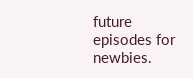future episodes for newbies.